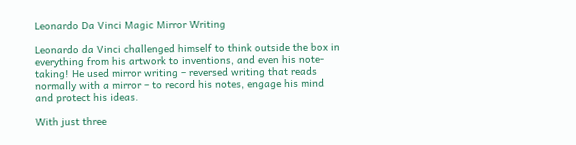Leonardo Da Vinci Magic Mirror Writing

Leonardo da Vinci challenged himself to think outside the box in everything from his artwork to inventions, and even his note-taking! He used mirror writing – reversed writing that reads normally with a mirror – to record his notes, engage his mind and protect his ideas.

With just three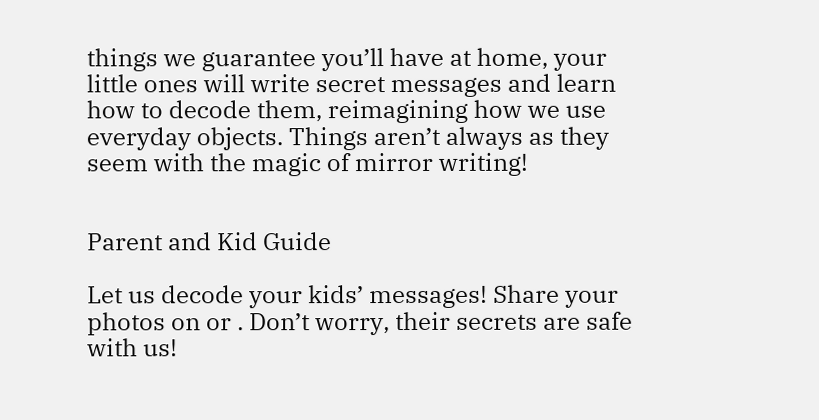things we guarantee you’ll have at home, your little ones will write secret messages and learn how to decode them, reimagining how we use everyday objects. Things aren’t always as they seem with the magic of mirror writing!


Parent and Kid Guide

Let us decode your kids’ messages! Share your photos on or . Don’t worry, their secrets are safe with us!